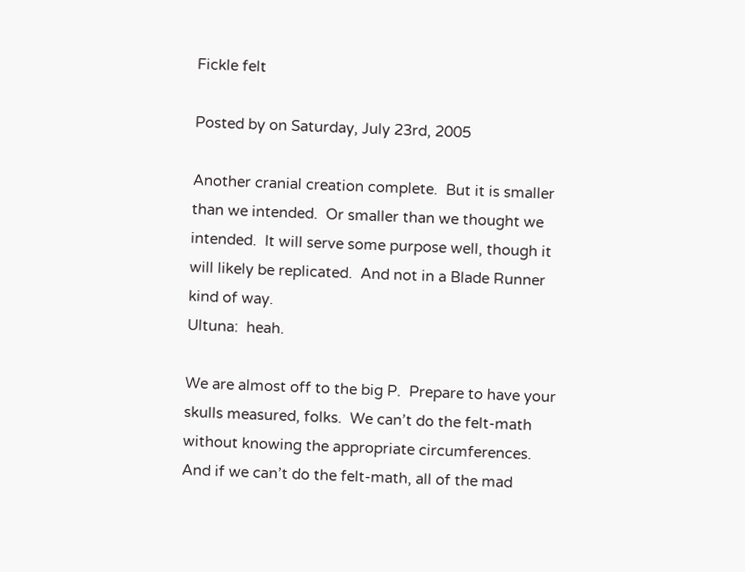Fickle felt

Posted by on Saturday, July 23rd, 2005

Another cranial creation complete.  But it is smaller than we intended.  Or smaller than we thought we intended.  It will serve some purpose well, though it will likely be replicated.  And not in a Blade Runner kind of way.
Ultuna:  heah.

We are almost off to the big P.  Prepare to have your skulls measured, folks.  We can’t do the felt-math without knowing the appropriate circumferences.  And if we can’t do the felt-math, all of the mad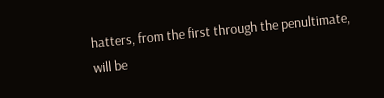hatters, from the first through the penultimate, will be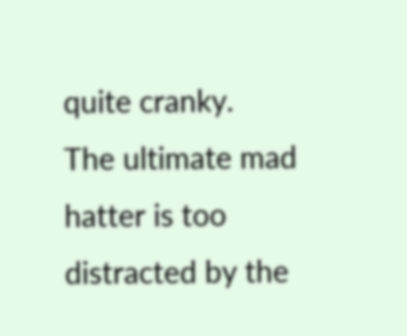quite cranky.  The ultimate mad hatter is too distracted by the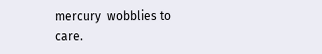mercury  wobblies to care.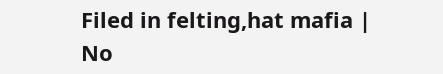Filed in felting,hat mafia | No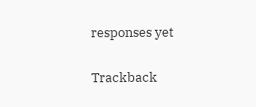responses yet

Trackback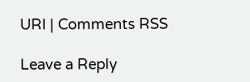URI | Comments RSS

Leave a Reply